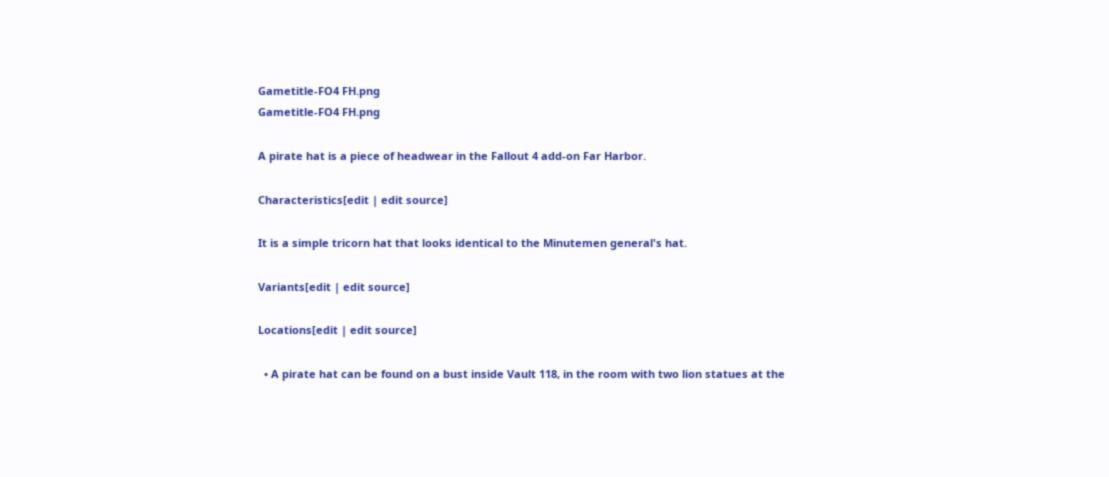Gametitle-FO4 FH.png
Gametitle-FO4 FH.png

A pirate hat is a piece of headwear in the Fallout 4 add-on Far Harbor.

Characteristics[edit | edit source]

It is a simple tricorn hat that looks identical to the Minutemen general's hat.

Variants[edit | edit source]

Locations[edit | edit source]

  • A pirate hat can be found on a bust inside Vault 118, in the room with two lion statues at the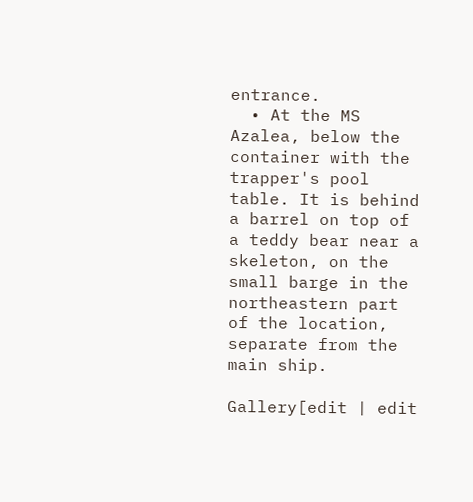entrance.
  • At the MS Azalea, below the container with the trapper's pool table. It is behind a barrel on top of a teddy bear near a skeleton, on the small barge in the northeastern part of the location, separate from the main ship.

Gallery[edit | edit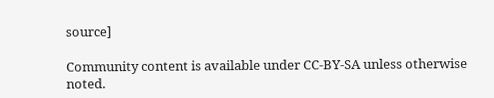source]

Community content is available under CC-BY-SA unless otherwise noted.